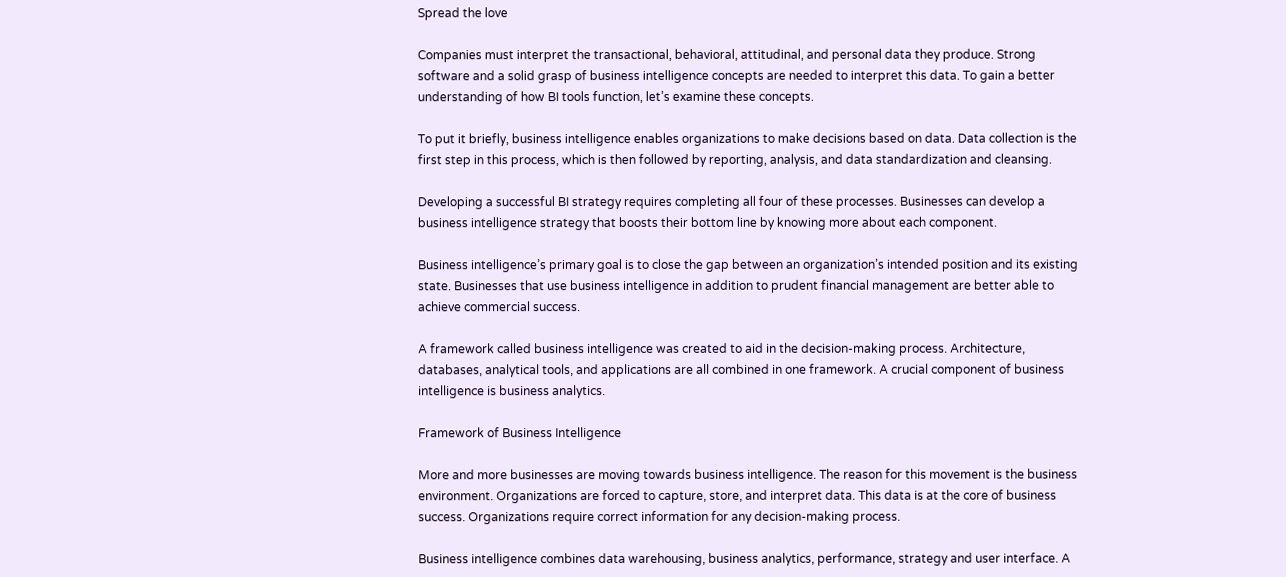Spread the love

Companies must interpret the transactional, behavioral, attitudinal, and personal data they produce. Strong software and a solid grasp of business intelligence concepts are needed to interpret this data. To gain a better understanding of how BI tools function, let’s examine these concepts.

To put it briefly, business intelligence enables organizations to make decisions based on data. Data collection is the first step in this process, which is then followed by reporting, analysis, and data standardization and cleansing.

Developing a successful BI strategy requires completing all four of these processes. Businesses can develop a business intelligence strategy that boosts their bottom line by knowing more about each component.

Business intelligence’s primary goal is to close the gap between an organization’s intended position and its existing state. Businesses that use business intelligence in addition to prudent financial management are better able to achieve commercial success.

A framework called business intelligence was created to aid in the decision-making process. Architecture, databases, analytical tools, and applications are all combined in one framework. A crucial component of business intelligence is business analytics.

Framework of Business Intelligence

More and more businesses are moving towards business intelligence. The reason for this movement is the business environment. Organizations are forced to capture, store, and interpret data. This data is at the core of business success. Organizations require correct information for any decision-making process.

Business intelligence combines data warehousing, business analytics, performance, strategy and user interface. A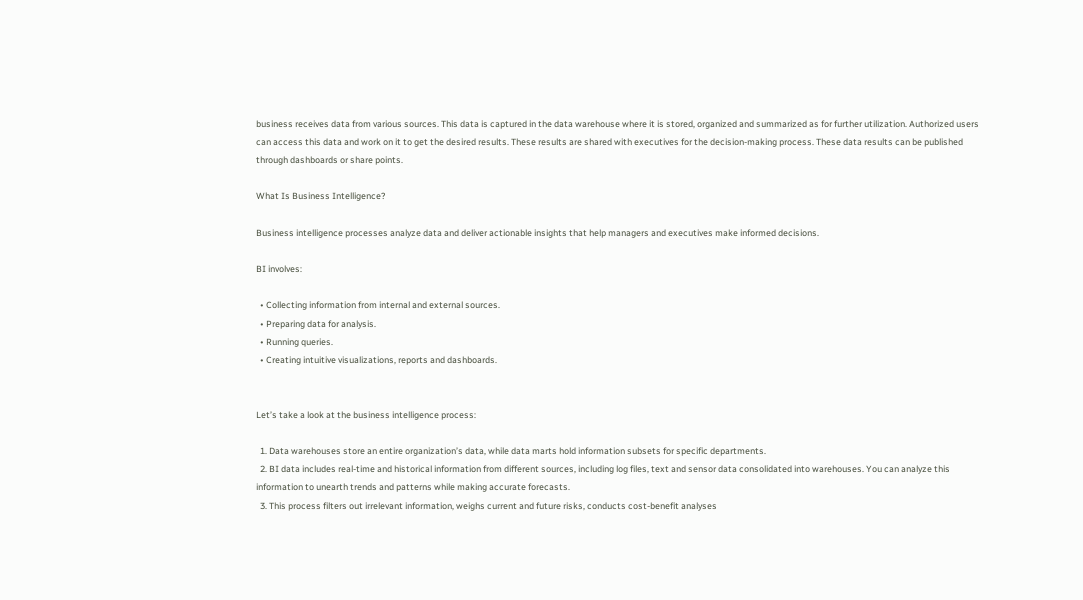business receives data from various sources. This data is captured in the data warehouse where it is stored, organized and summarized as for further utilization. Authorized users can access this data and work on it to get the desired results. These results are shared with executives for the decision-making process. These data results can be published through dashboards or share points.

What Is Business Intelligence?

Business intelligence processes analyze data and deliver actionable insights that help managers and executives make informed decisions.

BI involves:

  • Collecting information from internal and external sources.
  • Preparing data for analysis.
  • Running queries.
  • Creating intuitive visualizations, reports and dashboards.


Let’s take a look at the business intelligence process:

  1. Data warehouses store an entire organization’s data, while data marts hold information subsets for specific departments.
  2. BI data includes real-time and historical information from different sources, including log files, text and sensor data consolidated into warehouses. You can analyze this information to unearth trends and patterns while making accurate forecasts.
  3. This process filters out irrelevant information, weighs current and future risks, conducts cost-benefit analyses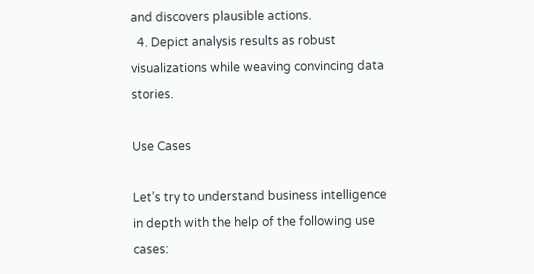and discovers plausible actions.
  4. Depict analysis results as robust visualizations while weaving convincing data stories.

Use Cases

Let’s try to understand business intelligence in depth with the help of the following use cases: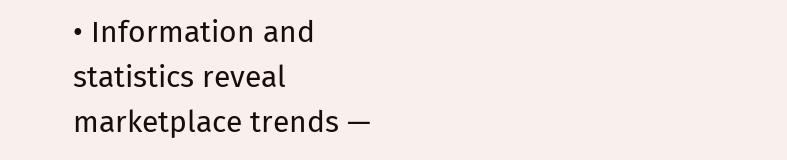• Information and statistics reveal marketplace trends —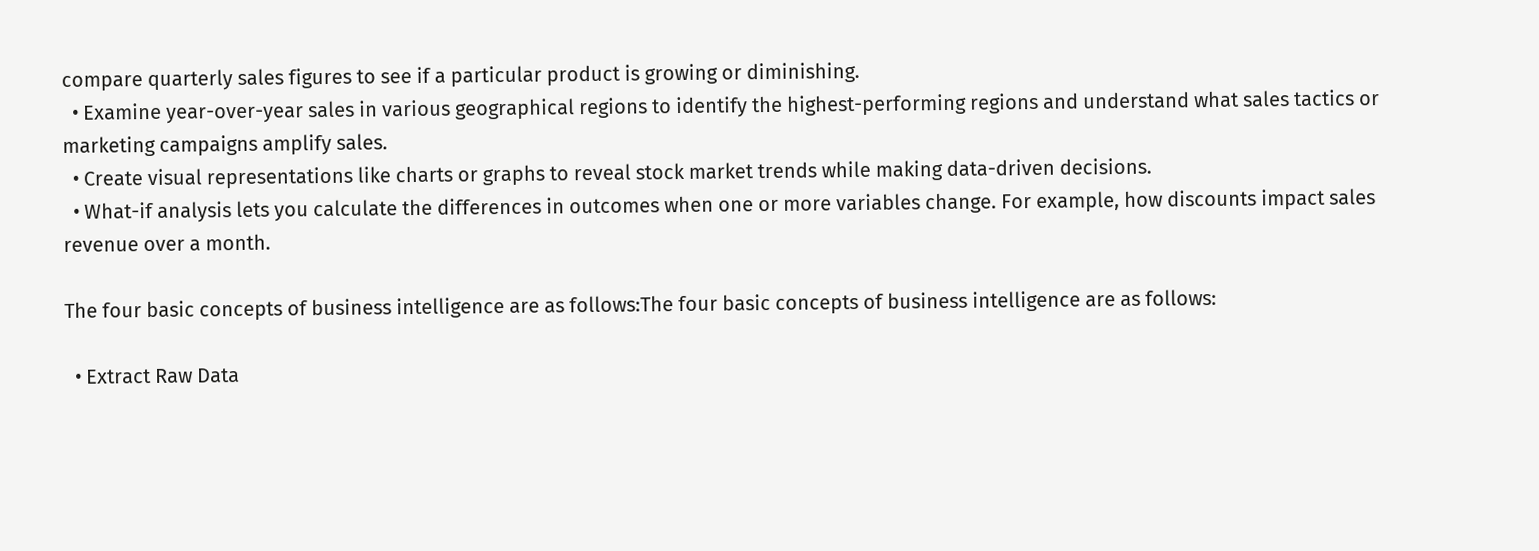compare quarterly sales figures to see if a particular product is growing or diminishing.
  • Examine year-over-year sales in various geographical regions to identify the highest-performing regions and understand what sales tactics or marketing campaigns amplify sales.
  • Create visual representations like charts or graphs to reveal stock market trends while making data-driven decisions.
  • What-if analysis lets you calculate the differences in outcomes when one or more variables change. For example, how discounts impact sales revenue over a month.

The four basic concepts of business intelligence are as follows:The four basic concepts of business intelligence are as follows:

  • Extract Raw Data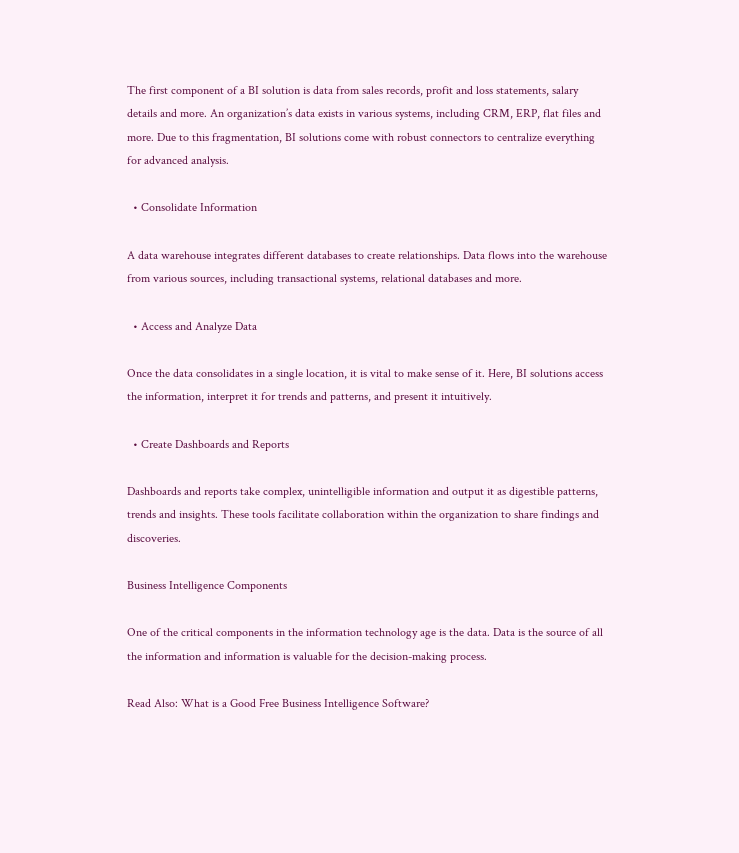The first component of a BI solution is data from sales records, profit and loss statements, salary details and more. An organization’s data exists in various systems, including CRM, ERP, flat files and more. Due to this fragmentation, BI solutions come with robust connectors to centralize everything for advanced analysis.

  • Consolidate Information

A data warehouse integrates different databases to create relationships. Data flows into the warehouse from various sources, including transactional systems, relational databases and more.

  • Access and Analyze Data

Once the data consolidates in a single location, it is vital to make sense of it. Here, BI solutions access the information, interpret it for trends and patterns, and present it intuitively.

  • Create Dashboards and Reports

Dashboards and reports take complex, unintelligible information and output it as digestible patterns, trends and insights. These tools facilitate collaboration within the organization to share findings and discoveries.

Business Intelligence Components

One of the critical components in the information technology age is the data. Data is the source of all the information and information is valuable for the decision-making process.

Read Also: What is a Good Free Business Intelligence Software?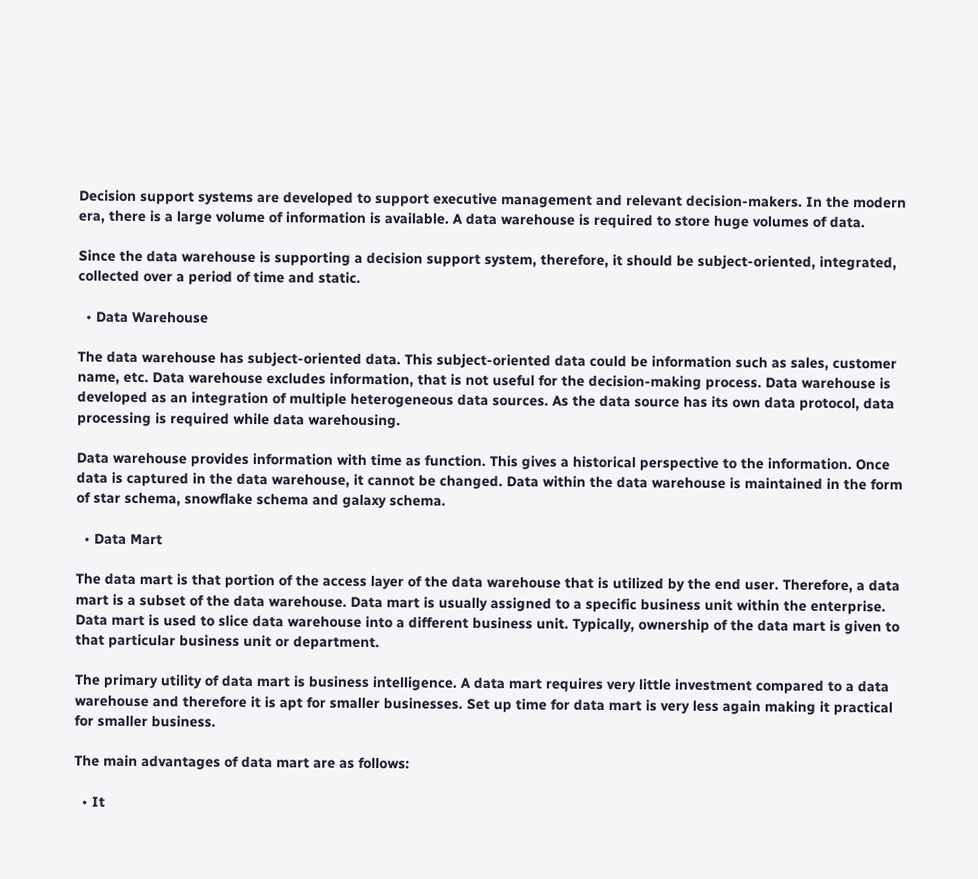Decision support systems are developed to support executive management and relevant decision-makers. In the modern era, there is a large volume of information is available. A data warehouse is required to store huge volumes of data.

Since the data warehouse is supporting a decision support system, therefore, it should be subject-oriented, integrated, collected over a period of time and static.

  • Data Warehouse

The data warehouse has subject-oriented data. This subject-oriented data could be information such as sales, customer name, etc. Data warehouse excludes information, that is not useful for the decision-making process. Data warehouse is developed as an integration of multiple heterogeneous data sources. As the data source has its own data protocol, data processing is required while data warehousing.

Data warehouse provides information with time as function. This gives a historical perspective to the information. Once data is captured in the data warehouse, it cannot be changed. Data within the data warehouse is maintained in the form of star schema, snowflake schema and galaxy schema.

  • Data Mart

The data mart is that portion of the access layer of the data warehouse that is utilized by the end user. Therefore, a data mart is a subset of the data warehouse. Data mart is usually assigned to a specific business unit within the enterprise. Data mart is used to slice data warehouse into a different business unit. Typically, ownership of the data mart is given to that particular business unit or department.

The primary utility of data mart is business intelligence. A data mart requires very little investment compared to a data warehouse and therefore it is apt for smaller businesses. Set up time for data mart is very less again making it practical for smaller business.

The main advantages of data mart are as follows:

  • It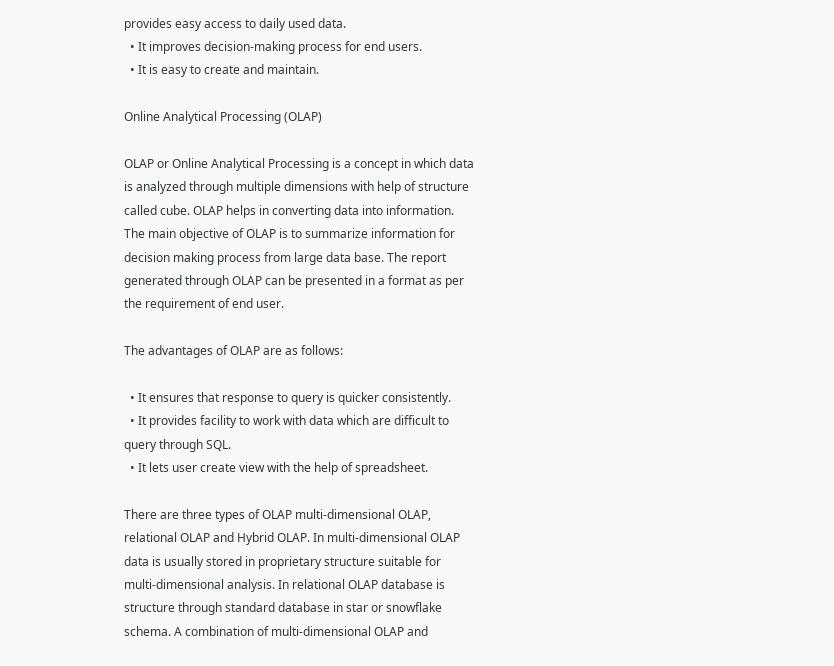provides easy access to daily used data.
  • It improves decision-making process for end users.
  • It is easy to create and maintain.

Online Analytical Processing (OLAP)

OLAP or Online Analytical Processing is a concept in which data is analyzed through multiple dimensions with help of structure called cube. OLAP helps in converting data into information. The main objective of OLAP is to summarize information for decision making process from large data base. The report generated through OLAP can be presented in a format as per the requirement of end user.

The advantages of OLAP are as follows:

  • It ensures that response to query is quicker consistently.
  • It provides facility to work with data which are difficult to query through SQL.
  • It lets user create view with the help of spreadsheet.

There are three types of OLAP multi-dimensional OLAP, relational OLAP and Hybrid OLAP. In multi-dimensional OLAP data is usually stored in proprietary structure suitable for multi-dimensional analysis. In relational OLAP database is structure through standard database in star or snowflake schema. A combination of multi-dimensional OLAP and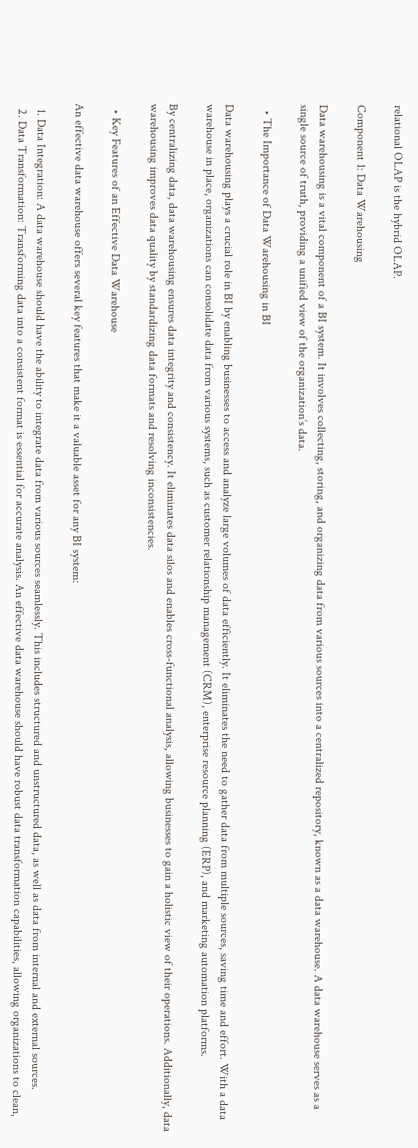relational OLAP is the hybrid OLAP.

Component 1: Data Warehousing

Data warehousing is a vital component of a BI system. It involves collecting, storing, and organizing data from various sources into a centralized repository, known as a data warehouse. A data warehouse serves as a single source of truth, providing a unified view of the organization’s data.

  • The Importance of Data Warehousing in BI

Data warehousing plays a crucial role in BI by enabling businesses to access and analyze large volumes of data efficiently. It eliminates the need to gather data from multiple sources, saving time and effort. With a data warehouse in place, organizations can consolidate data from various systems, such as customer relationship management (CRM), enterprise resource planning (ERP), and marketing automation platforms.

By centralizing data, data warehousing ensures data integrity and consistency. It eliminates data silos and enables cross-functional analysis, allowing businesses to gain a holistic view of their operations. Additionally, data warehousing improves data quality by standardizing data formats and resolving inconsistencies.

  • Key Features of an Effective Data Warehouse

An effective data warehouse offers several key features that make it a valuable asset for any BI system:

  1. Data Integration: A data warehouse should have the ability to integrate data from various sources seamlessly. This includes structured and unstructured data, as well as data from internal and external sources.
  2. Data Transformation: Transforming data into a consistent format is essential for accurate analysis. An effective data warehouse should have robust data transformation capabilities, allowing organizations to clean,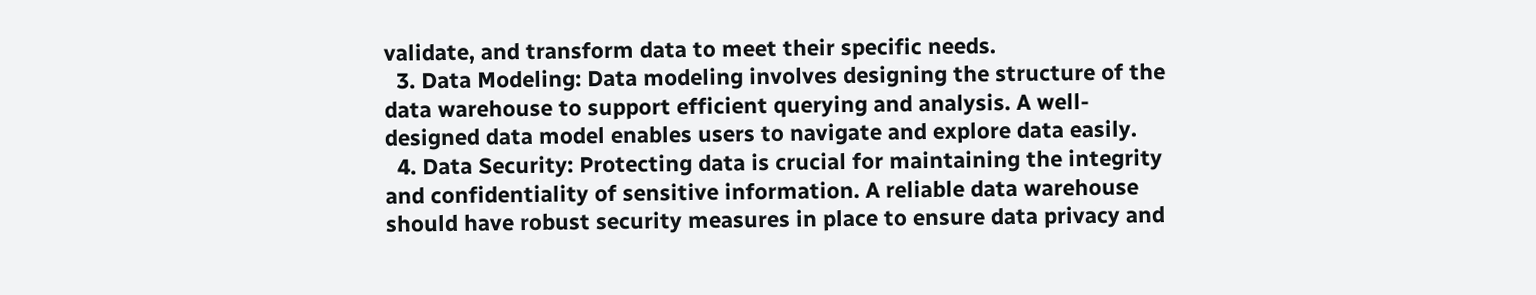validate, and transform data to meet their specific needs.
  3. Data Modeling: Data modeling involves designing the structure of the data warehouse to support efficient querying and analysis. A well-designed data model enables users to navigate and explore data easily.
  4. Data Security: Protecting data is crucial for maintaining the integrity and confidentiality of sensitive information. A reliable data warehouse should have robust security measures in place to ensure data privacy and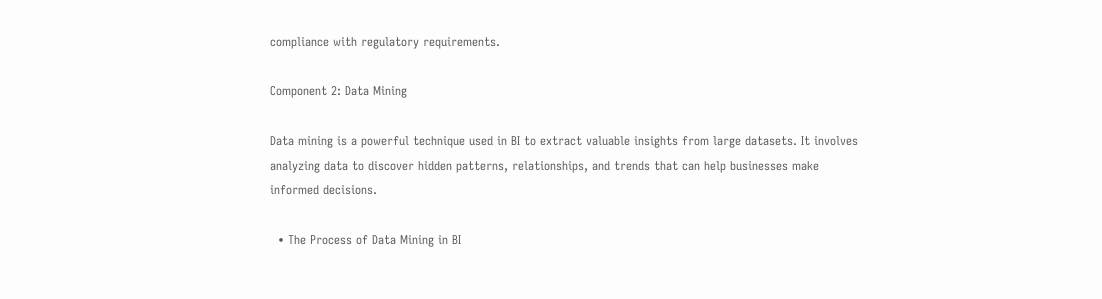compliance with regulatory requirements.

Component 2: Data Mining

Data mining is a powerful technique used in BI to extract valuable insights from large datasets. It involves analyzing data to discover hidden patterns, relationships, and trends that can help businesses make informed decisions.

  • The Process of Data Mining in BI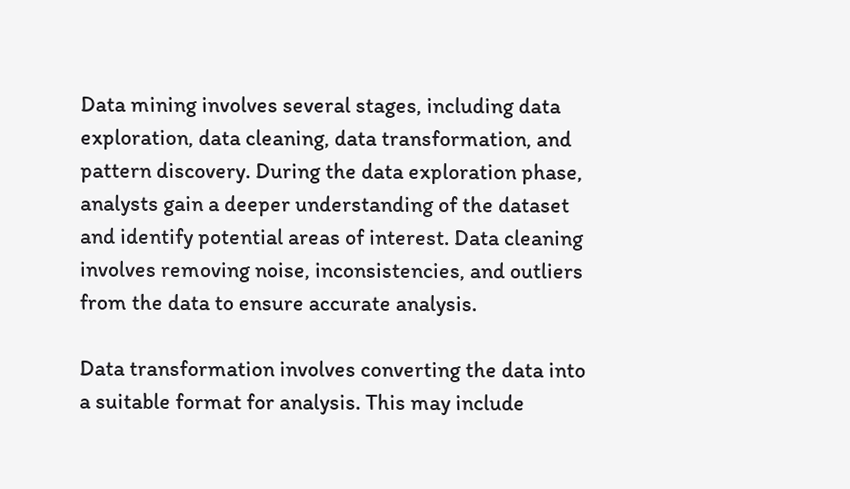Data mining involves several stages, including data exploration, data cleaning, data transformation, and pattern discovery. During the data exploration phase, analysts gain a deeper understanding of the dataset and identify potential areas of interest. Data cleaning involves removing noise, inconsistencies, and outliers from the data to ensure accurate analysis.

Data transformation involves converting the data into a suitable format for analysis. This may include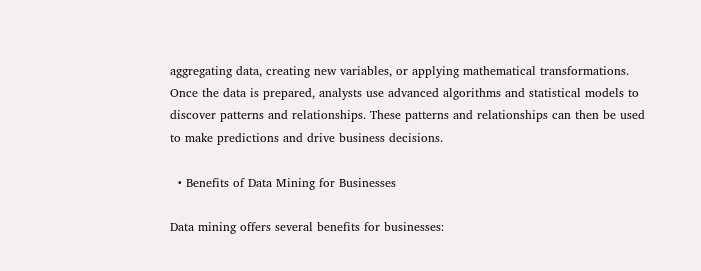aggregating data, creating new variables, or applying mathematical transformations. Once the data is prepared, analysts use advanced algorithms and statistical models to discover patterns and relationships. These patterns and relationships can then be used to make predictions and drive business decisions.

  • Benefits of Data Mining for Businesses

Data mining offers several benefits for businesses: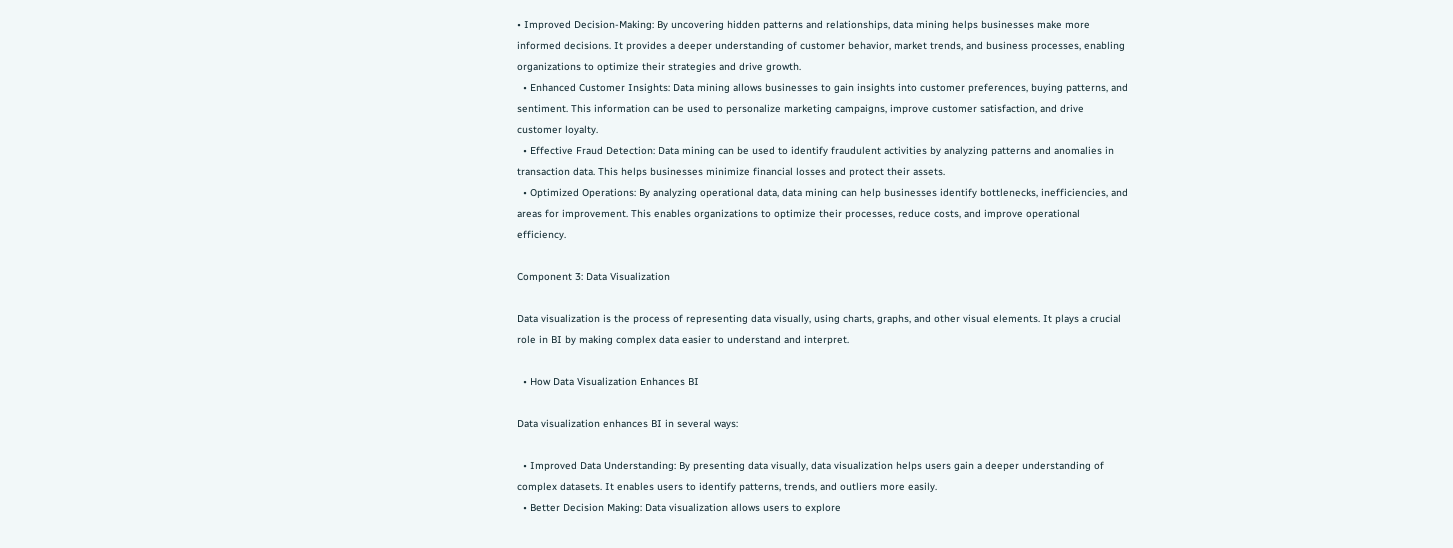• Improved Decision-Making: By uncovering hidden patterns and relationships, data mining helps businesses make more informed decisions. It provides a deeper understanding of customer behavior, market trends, and business processes, enabling organizations to optimize their strategies and drive growth.
  • Enhanced Customer Insights: Data mining allows businesses to gain insights into customer preferences, buying patterns, and sentiment. This information can be used to personalize marketing campaigns, improve customer satisfaction, and drive customer loyalty.
  • Effective Fraud Detection: Data mining can be used to identify fraudulent activities by analyzing patterns and anomalies in transaction data. This helps businesses minimize financial losses and protect their assets.
  • Optimized Operations: By analyzing operational data, data mining can help businesses identify bottlenecks, inefficiencies, and areas for improvement. This enables organizations to optimize their processes, reduce costs, and improve operational efficiency.

Component 3: Data Visualization

Data visualization is the process of representing data visually, using charts, graphs, and other visual elements. It plays a crucial role in BI by making complex data easier to understand and interpret.

  • How Data Visualization Enhances BI

Data visualization enhances BI in several ways:

  • Improved Data Understanding: By presenting data visually, data visualization helps users gain a deeper understanding of complex datasets. It enables users to identify patterns, trends, and outliers more easily.
  • Better Decision Making: Data visualization allows users to explore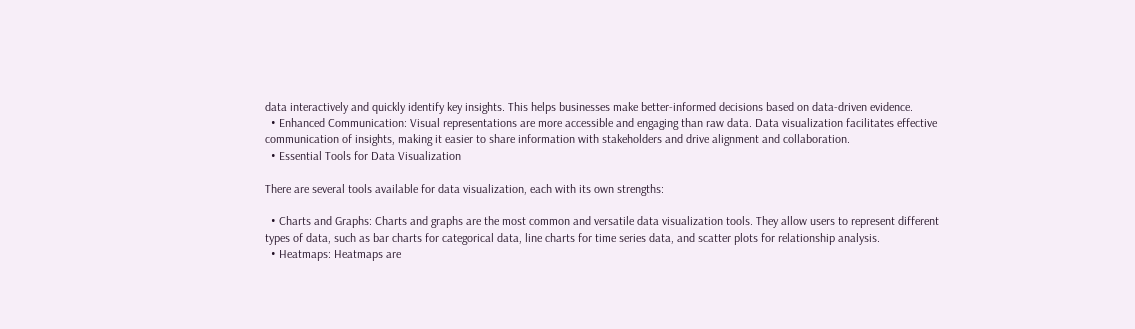data interactively and quickly identify key insights. This helps businesses make better-informed decisions based on data-driven evidence.
  • Enhanced Communication: Visual representations are more accessible and engaging than raw data. Data visualization facilitates effective communication of insights, making it easier to share information with stakeholders and drive alignment and collaboration.
  • Essential Tools for Data Visualization

There are several tools available for data visualization, each with its own strengths:

  • Charts and Graphs: Charts and graphs are the most common and versatile data visualization tools. They allow users to represent different types of data, such as bar charts for categorical data, line charts for time series data, and scatter plots for relationship analysis.
  • Heatmaps: Heatmaps are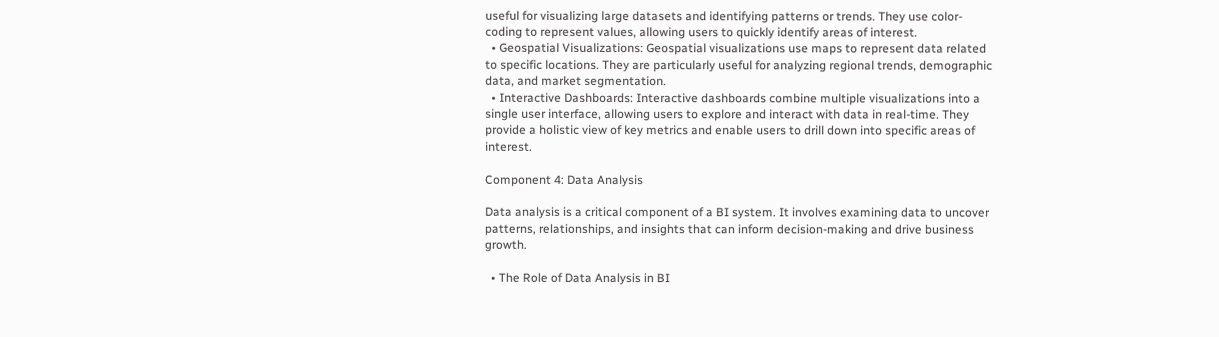useful for visualizing large datasets and identifying patterns or trends. They use color-coding to represent values, allowing users to quickly identify areas of interest.
  • Geospatial Visualizations: Geospatial visualizations use maps to represent data related to specific locations. They are particularly useful for analyzing regional trends, demographic data, and market segmentation.
  • Interactive Dashboards: Interactive dashboards combine multiple visualizations into a single user interface, allowing users to explore and interact with data in real-time. They provide a holistic view of key metrics and enable users to drill down into specific areas of interest.

Component 4: Data Analysis

Data analysis is a critical component of a BI system. It involves examining data to uncover patterns, relationships, and insights that can inform decision-making and drive business growth.

  • The Role of Data Analysis in BI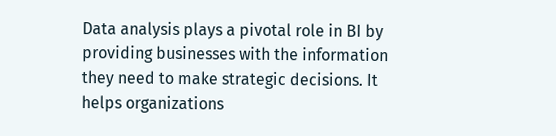Data analysis plays a pivotal role in BI by providing businesses with the information they need to make strategic decisions. It helps organizations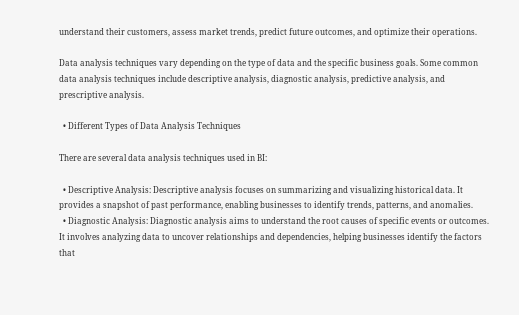understand their customers, assess market trends, predict future outcomes, and optimize their operations.

Data analysis techniques vary depending on the type of data and the specific business goals. Some common data analysis techniques include descriptive analysis, diagnostic analysis, predictive analysis, and prescriptive analysis.

  • Different Types of Data Analysis Techniques

There are several data analysis techniques used in BI:

  • Descriptive Analysis: Descriptive analysis focuses on summarizing and visualizing historical data. It provides a snapshot of past performance, enabling businesses to identify trends, patterns, and anomalies.
  • Diagnostic Analysis: Diagnostic analysis aims to understand the root causes of specific events or outcomes. It involves analyzing data to uncover relationships and dependencies, helping businesses identify the factors that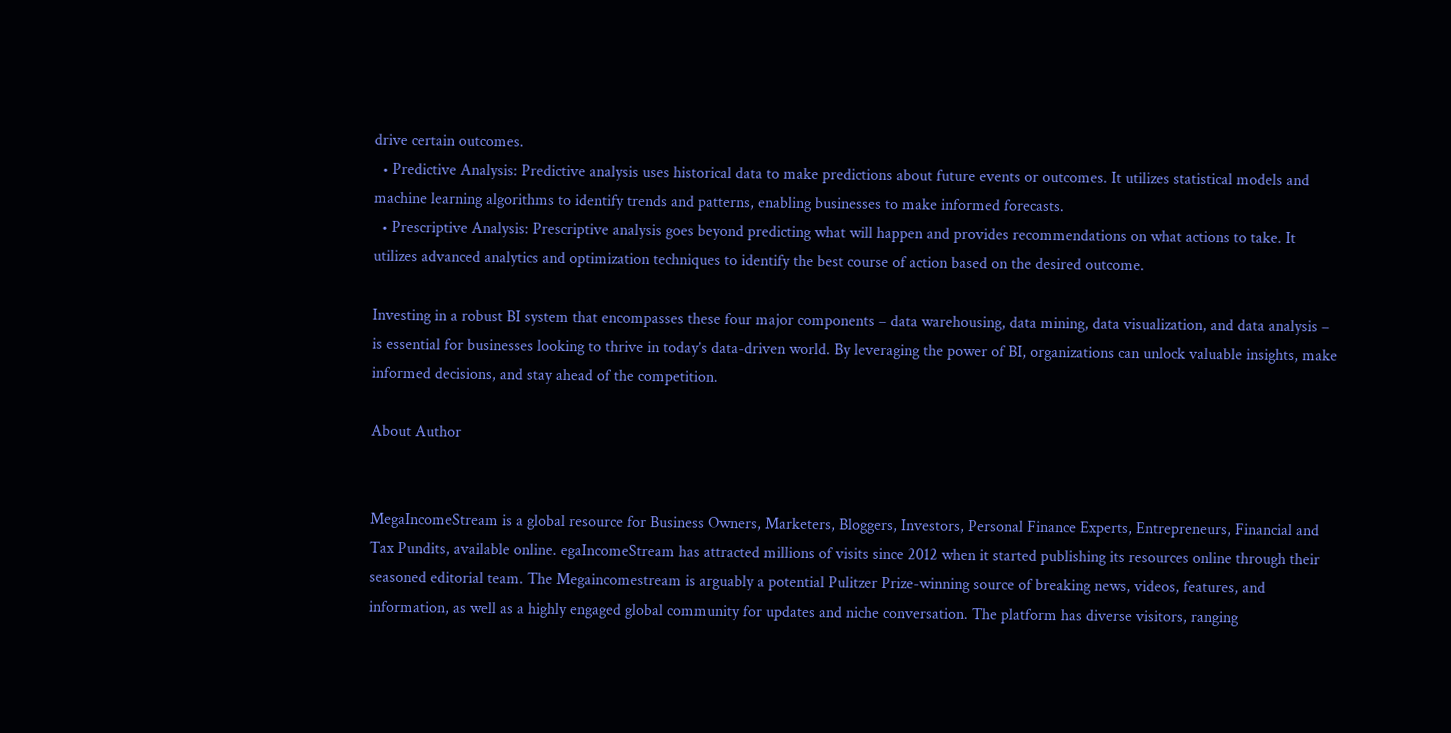drive certain outcomes.
  • Predictive Analysis: Predictive analysis uses historical data to make predictions about future events or outcomes. It utilizes statistical models and machine learning algorithms to identify trends and patterns, enabling businesses to make informed forecasts.
  • Prescriptive Analysis: Prescriptive analysis goes beyond predicting what will happen and provides recommendations on what actions to take. It utilizes advanced analytics and optimization techniques to identify the best course of action based on the desired outcome.

Investing in a robust BI system that encompasses these four major components – data warehousing, data mining, data visualization, and data analysis – is essential for businesses looking to thrive in today’s data-driven world. By leveraging the power of BI, organizations can unlock valuable insights, make informed decisions, and stay ahead of the competition.

About Author


MegaIncomeStream is a global resource for Business Owners, Marketers, Bloggers, Investors, Personal Finance Experts, Entrepreneurs, Financial and Tax Pundits, available online. egaIncomeStream has attracted millions of visits since 2012 when it started publishing its resources online through their seasoned editorial team. The Megaincomestream is arguably a potential Pulitzer Prize-winning source of breaking news, videos, features, and information, as well as a highly engaged global community for updates and niche conversation. The platform has diverse visitors, ranging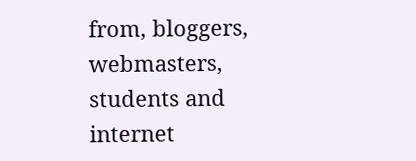from, bloggers, webmasters, students and internet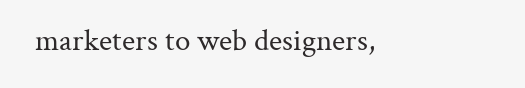marketers to web designers,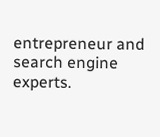entrepreneur and search engine experts.